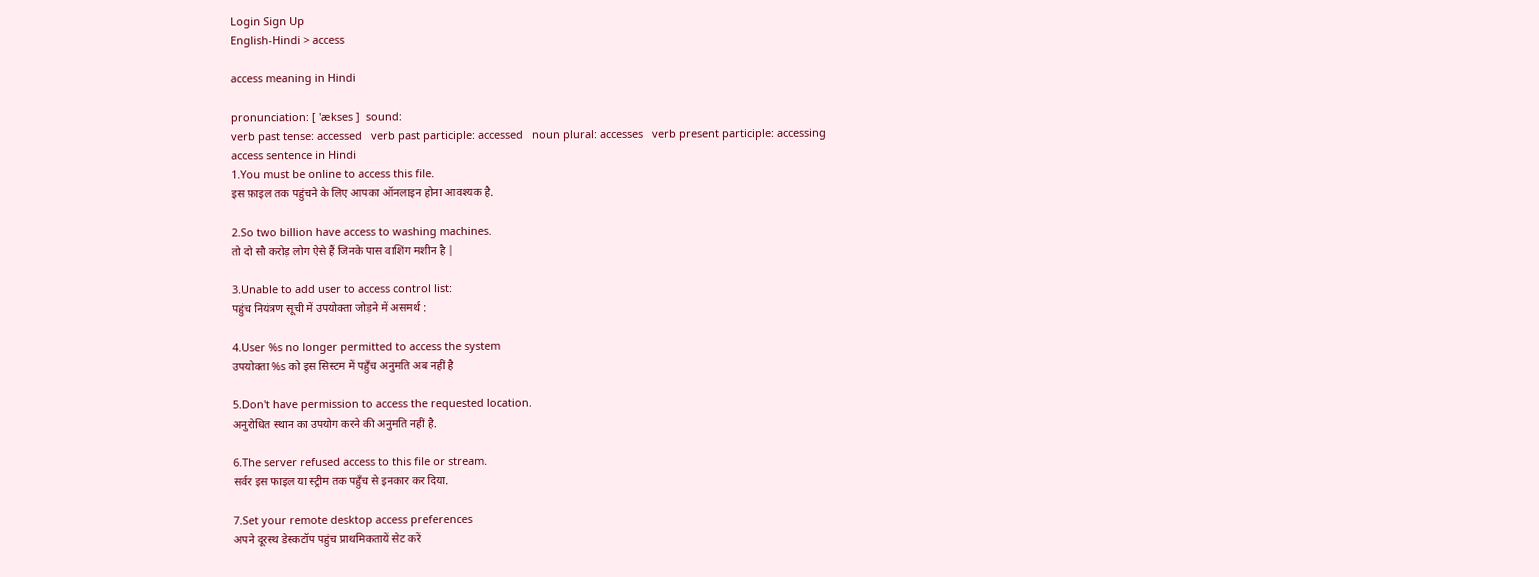Login Sign Up
English-Hindi > access

access meaning in Hindi

pronunciation: [ 'ækses ]  sound:
verb past tense: accessed   verb past participle: accessed   noun plural: accesses   verb present participle: accessing
access sentence in Hindi
1.You must be online to access this file.
इस फ़ाइल तक पहुंचने के लिए आपका ऑनलाइन होना आवश्यक है.

2.So two billion have access to washing machines.
तो दो सौ करोड़ लोग ऐसे हैं जिनके पास वाशिंग मशीन है |

3.Unable to add user to access control list:
पहुंच नियंत्रण सूची में उपयोक्ता जोड़ने में असमर्थ :

4.User %s no longer permitted to access the system
उपयोक्ता %s को इस सिस्टम में पहुँच अनुमति अब नहीं है

5.Don't have permission to access the requested location.
अनुरोधित स्थान का उपयोग करने की अनुमति नहीं है.

6.The server refused access to this file or stream.
सर्वर इस फाइल या स्ट्रीम तक पहुँच से इनकार कर दिया.

7.Set your remote desktop access preferences
अपने दूरस्थ डेस्कटॉप पहुंच प्राथमिकतायें सेट करें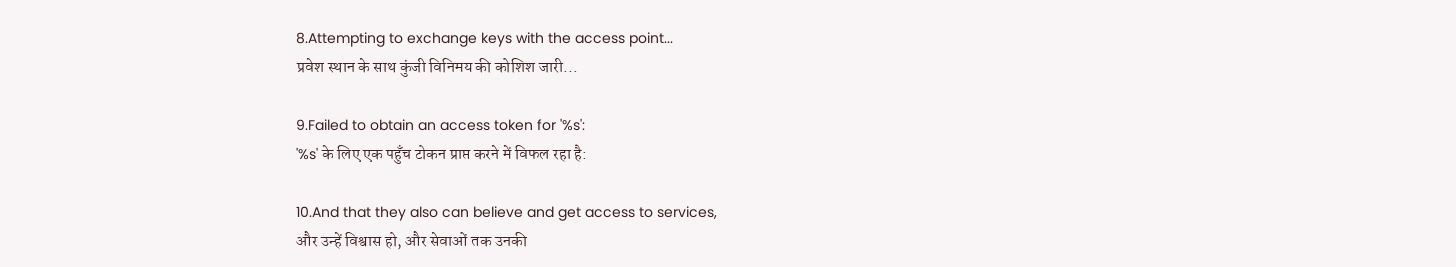8.Attempting to exchange keys with the access point...
प्रवेश स्थान के साथ कुंजी विनिमय की कोशिश जारी...

9.Failed to obtain an access token for '%s':
'%s' के लिए एक पहुँच टोकन प्राप्त करने में विफल रहा है:

10.And that they also can believe and get access to services,
और उन्हें विश्वास हो, और सेवाओं तक उनकी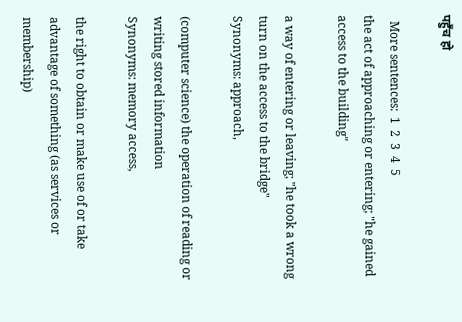पहुँच हो

  More sentences:  1  2  3  4  5
the act of approaching or entering; "he gained access to the building"

a way of entering or leaving; "he took a wrong turn on the access to the bridge"
Synonyms: approach,

(computer science) the operation of reading or writing stored information
Synonyms: memory access,

the right to obtain or make use of or take advantage of something (as services or membership)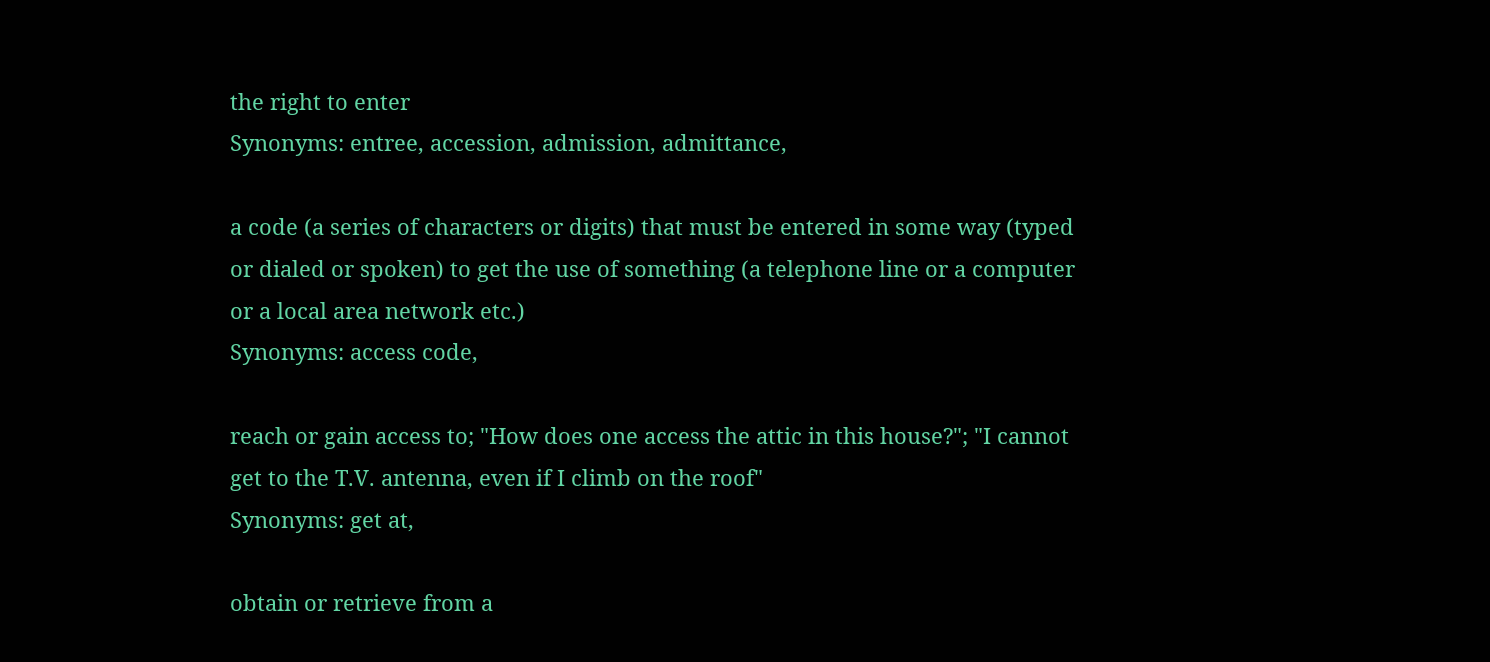the right to enter
Synonyms: entree, accession, admission, admittance,

a code (a series of characters or digits) that must be entered in some way (typed or dialed or spoken) to get the use of something (a telephone line or a computer or a local area network etc.)
Synonyms: access code,

reach or gain access to; "How does one access the attic in this house?"; "I cannot get to the T.V. antenna, even if I climb on the roof"
Synonyms: get at,

obtain or retrieve from a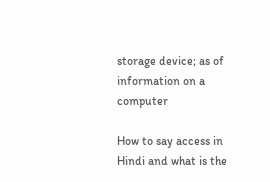storage device; as of information on a computer

How to say access in Hindi and what is the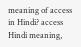meaning of access in Hindi? access Hindi meaning,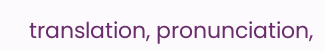translation, pronunciation,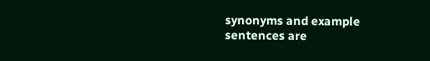synonyms and example sentences are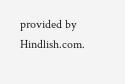provided by Hindlish.com.